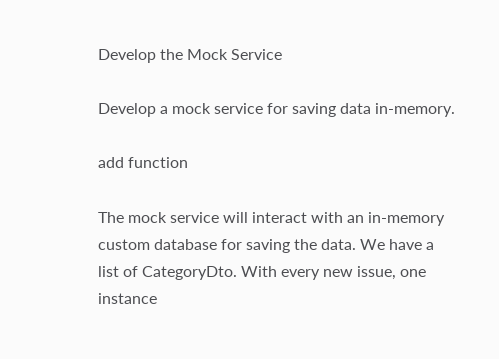Develop the Mock Service

Develop a mock service for saving data in-memory.

add function

The mock service will interact with an in-memory custom database for saving the data. We have a list of CategoryDto. With every new issue, one instance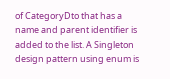of CategoryDto that has a name and parent identifier is added to the list. A Singleton design pattern using enum is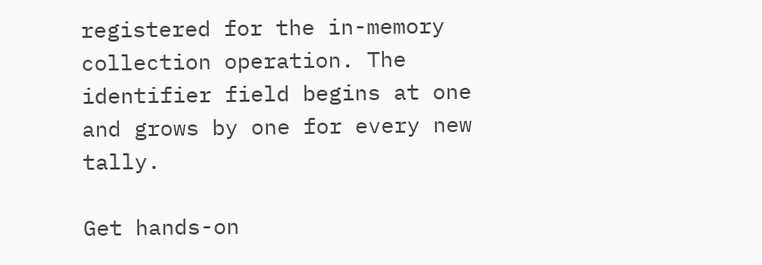registered for the in-memory collection operation. The identifier field begins at one and grows by one for every new tally.

Get hands-on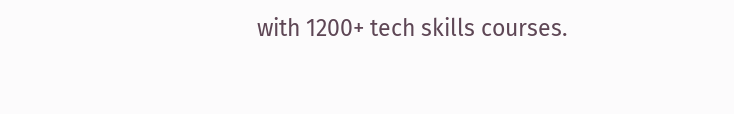with 1200+ tech skills courses.